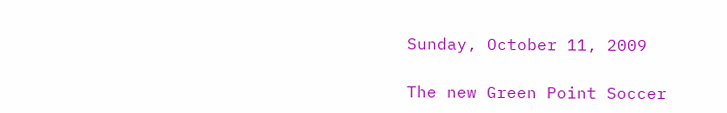Sunday, October 11, 2009

The new Green Point Soccer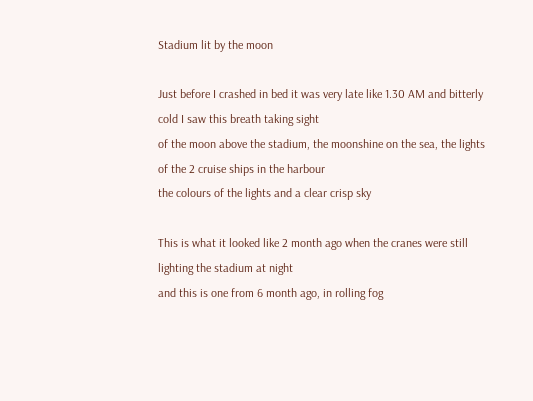Stadium lit by the moon

Just before I crashed in bed it was very late like 1.30 AM and bitterly cold I saw this breath taking sight
of the moon above the stadium, the moonshine on the sea, the lights of the 2 cruise ships in the harbour
the colours of the lights and a clear crisp sky

This is what it looked like 2 month ago when the cranes were still lighting the stadium at night
and this is one from 6 month ago, in rolling fog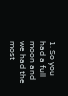1. So you had a full moon and we had the most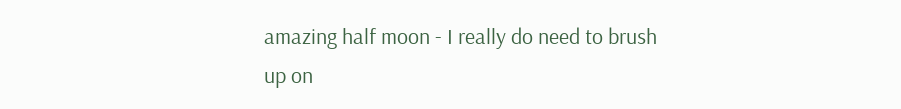amazing half moon - I really do need to brush up on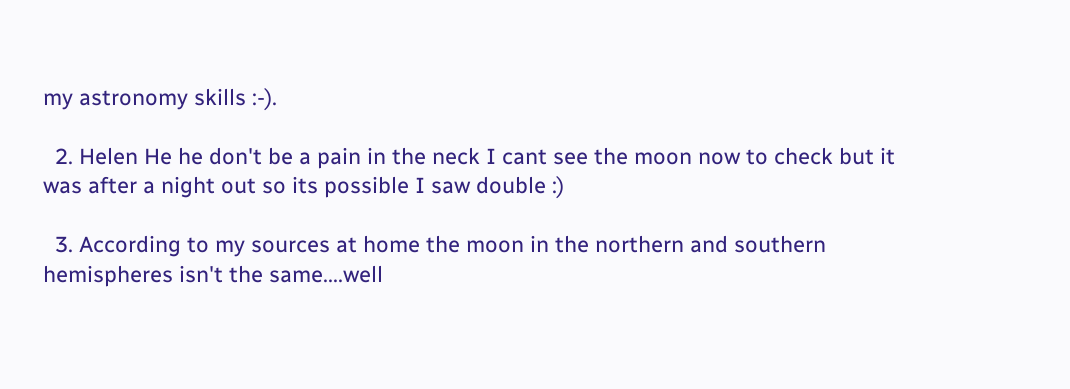my astronomy skills :-).

  2. Helen He he don't be a pain in the neck I cant see the moon now to check but it was after a night out so its possible I saw double :)

  3. According to my sources at home the moon in the northern and southern hemispheres isn't the same....well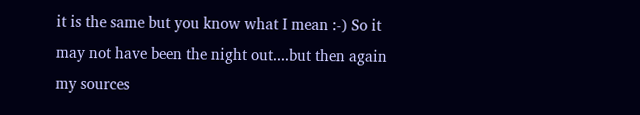it is the same but you know what I mean :-) So it may not have been the night out....but then again my sources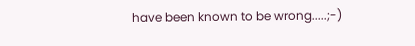have been known to be wrong.....;-)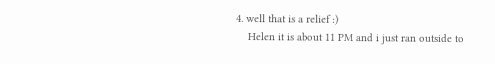4. well that is a relief :)
    Helen it is about 11 PM and i just ran outside to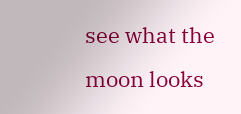see what the moon looks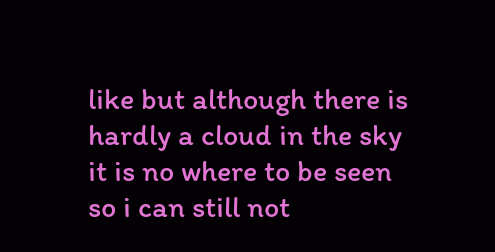like but although there is hardly a cloud in the sky it is no where to be seen so i can still not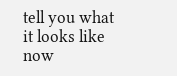tell you what it looks like now